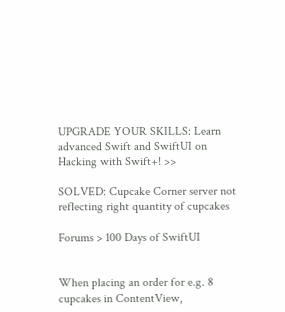UPGRADE YOUR SKILLS: Learn advanced Swift and SwiftUI on Hacking with Swift+! >>

SOLVED: Cupcake Corner server not reflecting right quantity of cupcakes

Forums > 100 Days of SwiftUI


When placing an order for e.g. 8 cupcakes in ContentView,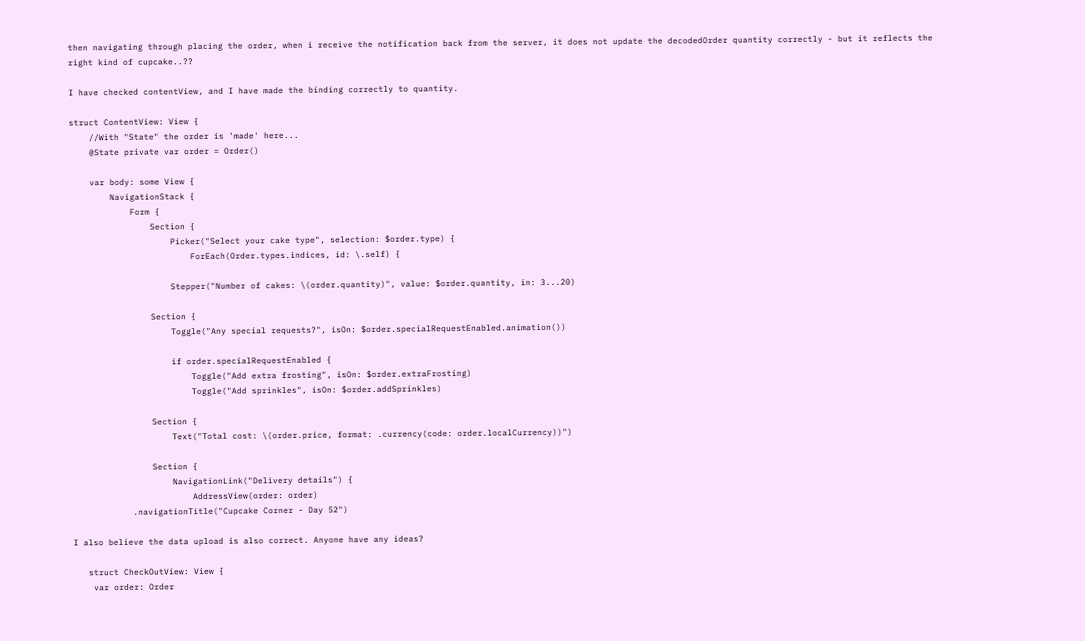then navigating through placing the order, when i receive the notification back from the server, it does not update the decodedOrder quantity correctly - but it reflects the right kind of cupcake..??

I have checked contentView, and I have made the binding correctly to quantity.

struct ContentView: View {
    //With "State" the order is 'made' here...
    @State private var order = Order()

    var body: some View {
        NavigationStack {
            Form {
                Section {
                    Picker("Select your cake type", selection: $order.type) {
                        ForEach(Order.types.indices, id: \.self) {

                    Stepper("Number of cakes: \(order.quantity)", value: $order.quantity, in: 3...20)

                Section {
                    Toggle("Any special requests?", isOn: $order.specialRequestEnabled.animation())

                    if order.specialRequestEnabled {
                        Toggle("Add extra frosting", isOn: $order.extraFrosting)
                        Toggle("Add sprinkles", isOn: $order.addSprinkles)

                Section {
                    Text("Total cost: \(order.price, format: .currency(code: order.localCurrency))")

                Section {
                    NavigationLink("Delivery details") {
                        AddressView(order: order)
            .navigationTitle("Cupcake Corner - Day 52")

I also believe the data upload is also correct. Anyone have any ideas?

   struct CheckOutView: View {
    var order: Order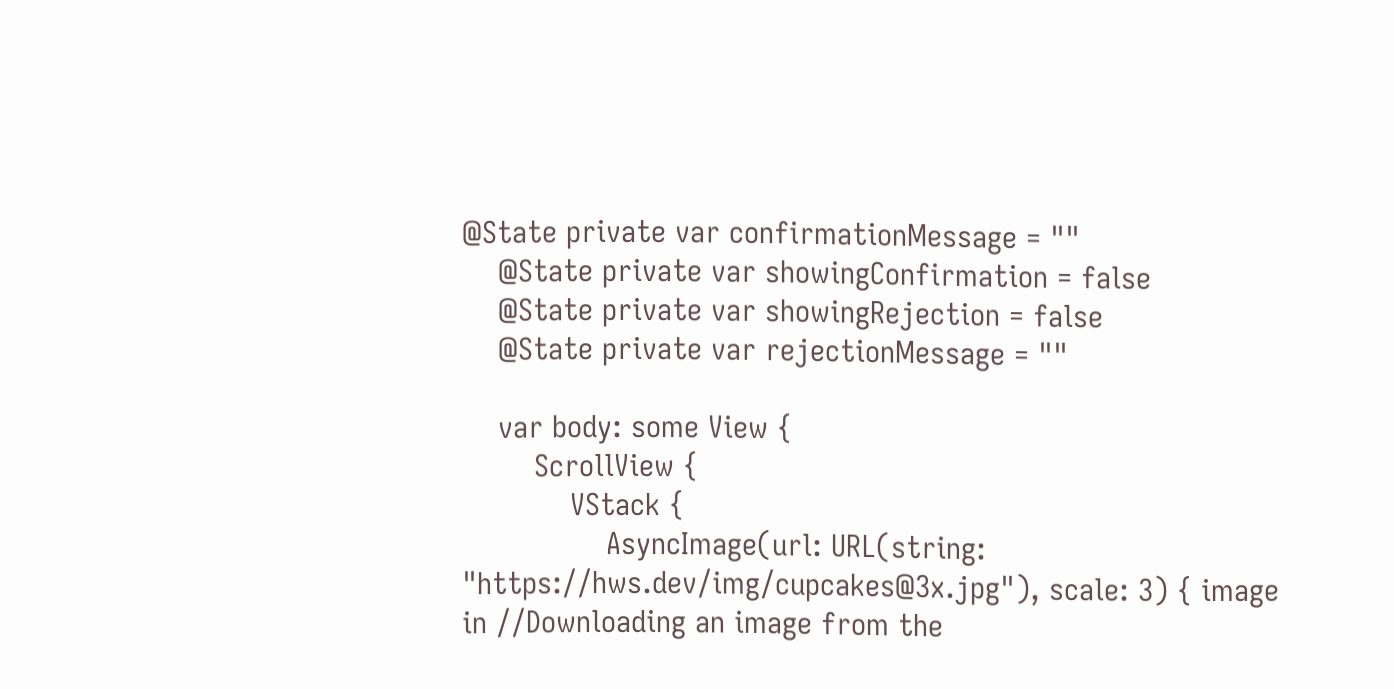@State private var confirmationMessage = ""
    @State private var showingConfirmation = false
    @State private var showingRejection = false
    @State private var rejectionMessage = ""

    var body: some View {
        ScrollView {
            VStack {
                AsyncImage(url: URL(string: "https://hws.dev/img/cupcakes@3x.jpg"), scale: 3) { image in //Downloading an image from the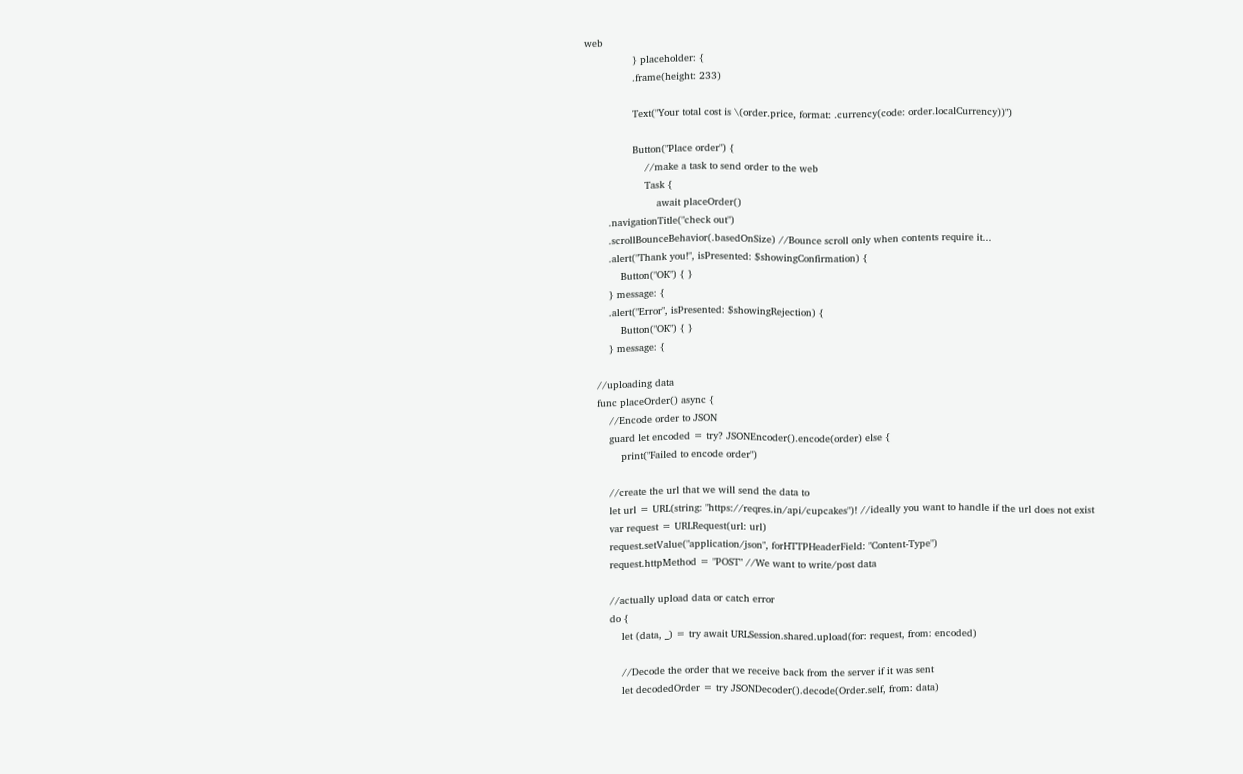web
                } placeholder: {
                .frame(height: 233)

                Text("Your total cost is \(order.price, format: .currency(code: order.localCurrency))")

                Button("Place order") {
                    //make a task to send order to the web
                    Task {
                        await placeOrder()
        .navigationTitle("check out")
        .scrollBounceBehavior(.basedOnSize) //Bounce scroll only when contents require it...
        .alert("Thank you!", isPresented: $showingConfirmation) {
            Button("OK") { }
        } message: {
        .alert("Error", isPresented: $showingRejection) {
            Button("OK") { }
        } message: {

    //uploading data
    func placeOrder() async {
        //Encode order to JSON
        guard let encoded = try? JSONEncoder().encode(order) else {
            print("Failed to encode order")

        //create the url that we will send the data to
        let url = URL(string: "https://reqres.in/api/cupcakes")! //ideally you want to handle if the url does not exist
        var request = URLRequest(url: url)
        request.setValue("application/json", forHTTPHeaderField: "Content-Type")
        request.httpMethod = "POST" //We want to write/post data

        //actually upload data or catch error
        do {
            let (data, _) = try await URLSession.shared.upload(for: request, from: encoded)

            //Decode the order that we receive back from the server if it was sent
            let decodedOrder = try JSONDecoder().decode(Order.self, from: data)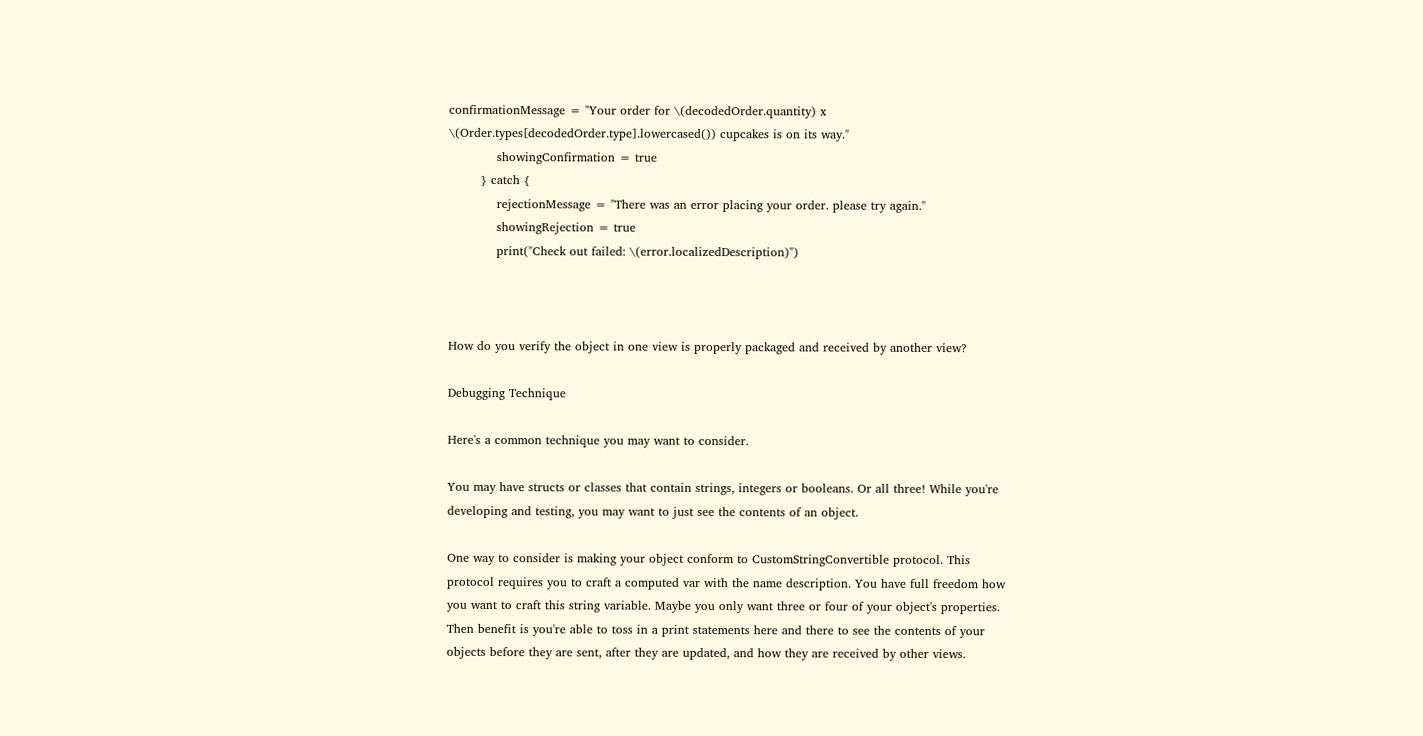confirmationMessage = "Your order for \(decodedOrder.quantity) x \(Order.types[decodedOrder.type].lowercased()) cupcakes is on its way."
            showingConfirmation = true
        } catch {
            rejectionMessage = "There was an error placing your order. please try again."
            showingRejection = true
            print("Check out failed: \(error.localizedDescription)")



How do you verify the object in one view is properly packaged and received by another view?

Debugging Technique

Here's a common technique you may want to consider.

You may have structs or classes that contain strings, integers or booleans. Or all three! While you're developing and testing, you may want to just see the contents of an object.

One way to consider is making your object conform to CustomStringConvertible protocol. This protocol requires you to craft a computed var with the name description. You have full freedom how you want to craft this string variable. Maybe you only want three or four of your object's properties. Then benefit is you're able to toss in a print statements here and there to see the contents of your objects before they are sent, after they are updated, and how they are received by other views.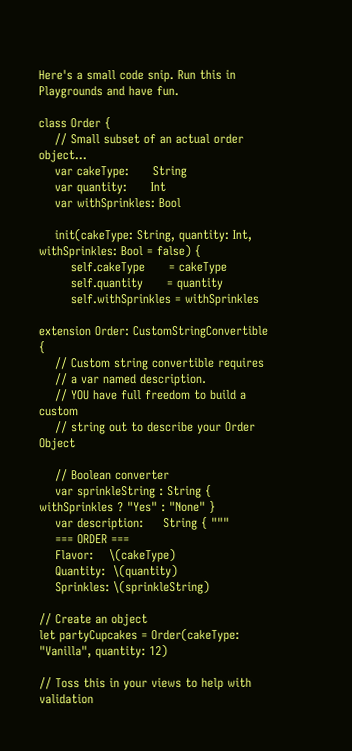Here's a small code snip. Run this in Playgrounds and have fun.

class Order {
    // Small subset of an actual order object...
    var cakeType:      String
    var quantity:      Int
    var withSprinkles: Bool

    init(cakeType: String, quantity: Int, withSprinkles: Bool = false) {
        self.cakeType      = cakeType
        self.quantity      = quantity
        self.withSprinkles = withSprinkles

extension Order: CustomStringConvertible {
    // Custom string convertible requires
    // a var named description.
    // YOU have full freedom to build a custom
    // string out to describe your Order Object

    // Boolean converter
    var sprinkleString : String { withSprinkles ? "Yes" : "None" }
    var description:     String { """
    === ORDER ===
    Flavor:    \(cakeType)
    Quantity:  \(quantity)
    Sprinkles: \(sprinkleString)

// Create an object
let partyCupcakes = Order(cakeType: "Vanilla", quantity: 12)

// Toss this in your views to help with validation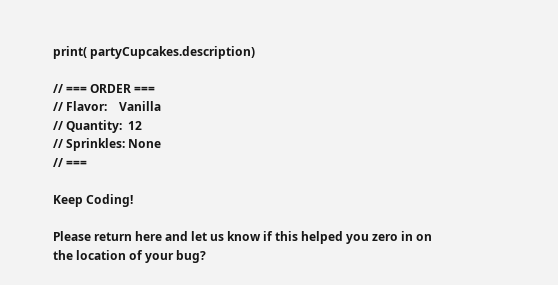print( partyCupcakes.description)

// === ORDER ===
// Flavor:    Vanilla
// Quantity:  12
// Sprinkles: None
// ===

Keep Coding!

Please return here and let us know if this helped you zero in on the location of your bug?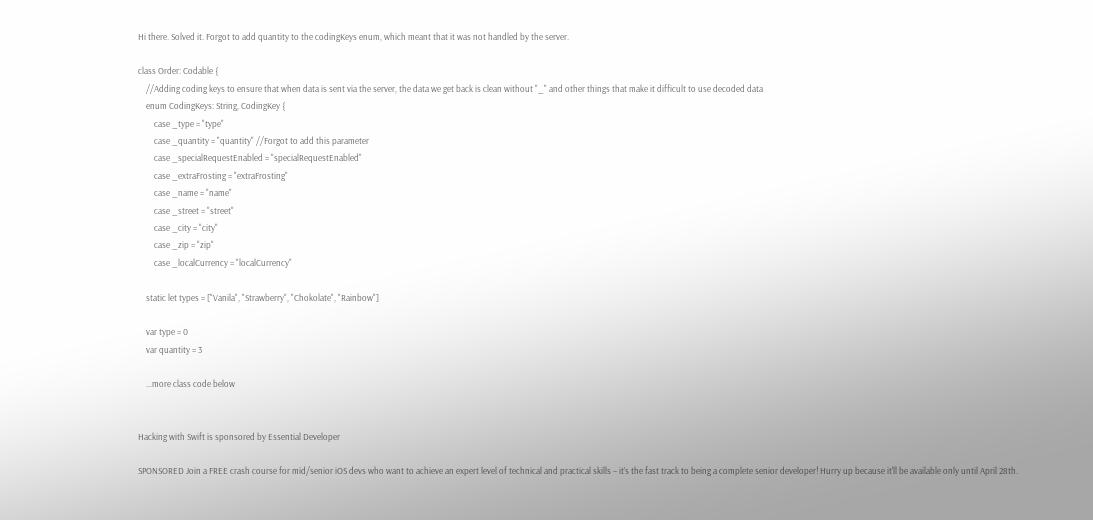Hi there. Solved it. Forgot to add quantity to the codingKeys enum, which meant that it was not handled by the server.

class Order: Codable {
    //Adding coding keys to ensure that when data is sent via the server, the data we get back is clean without "_" and other things that make it difficult to use decoded data
    enum CodingKeys: String, CodingKey {
        case _type = "type"
        case _quantity = "quantity" //Forgot to add this parameter
        case _specialRequestEnabled = "specialRequestEnabled"
        case _extraFrosting = "extraFrosting"
        case _name = "name"
        case _street = "street"
        case _city = "city"
        case _zip = "zip"
        case _localCurrency = "localCurrency"

    static let types = ["Vanila", "Strawberry", "Chokolate", "Rainbow"]

    var type = 0
    var quantity = 3

    ...more class code below


Hacking with Swift is sponsored by Essential Developer

SPONSORED Join a FREE crash course for mid/senior iOS devs who want to achieve an expert level of technical and practical skills – it’s the fast track to being a complete senior developer! Hurry up because it'll be available only until April 28th.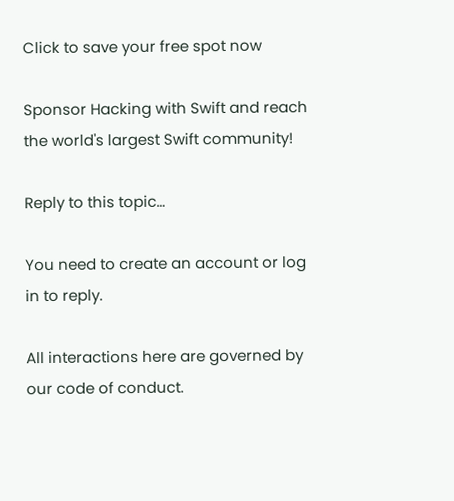Click to save your free spot now

Sponsor Hacking with Swift and reach the world's largest Swift community!

Reply to this topic…

You need to create an account or log in to reply.

All interactions here are governed by our code of conduct.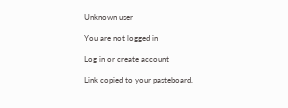Unknown user

You are not logged in

Log in or create account

Link copied to your pasteboard.